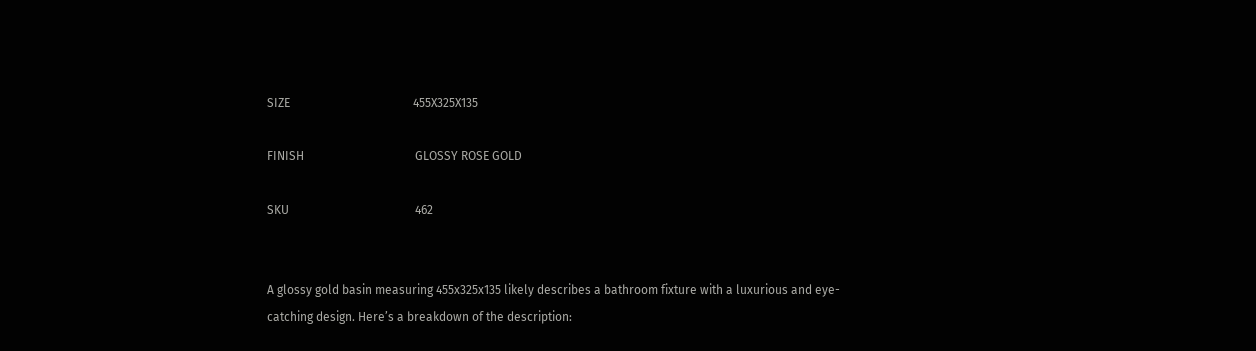SIZE                                         455X325X135

FINISH                                     GLOSSY ROSE GOLD

SKU                                          462


A glossy gold basin measuring 455x325x135 likely describes a bathroom fixture with a luxurious and eye-catching design. Here’s a breakdown of the description: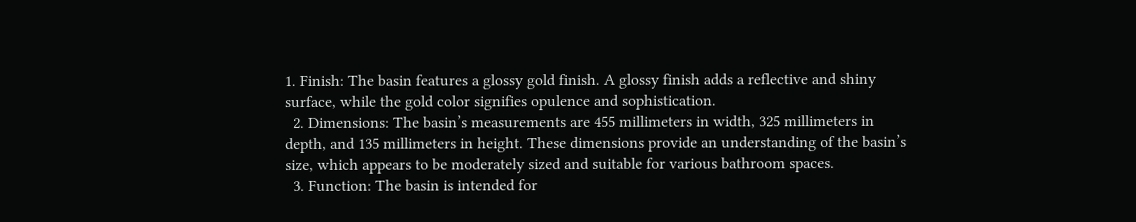1. Finish: The basin features a glossy gold finish. A glossy finish adds a reflective and shiny surface, while the gold color signifies opulence and sophistication.
  2. Dimensions: The basin’s measurements are 455 millimeters in width, 325 millimeters in depth, and 135 millimeters in height. These dimensions provide an understanding of the basin’s size, which appears to be moderately sized and suitable for various bathroom spaces.
  3. Function: The basin is intended for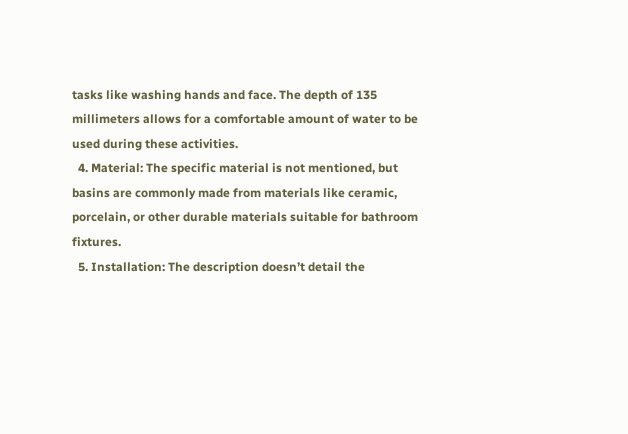tasks like washing hands and face. The depth of 135 millimeters allows for a comfortable amount of water to be used during these activities.
  4. Material: The specific material is not mentioned, but basins are commonly made from materials like ceramic, porcelain, or other durable materials suitable for bathroom fixtures.
  5. Installation: The description doesn’t detail the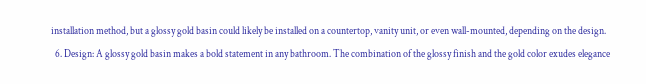installation method, but a glossy gold basin could likely be installed on a countertop, vanity unit, or even wall-mounted, depending on the design.
  6. Design: A glossy gold basin makes a bold statement in any bathroom. The combination of the glossy finish and the gold color exudes elegance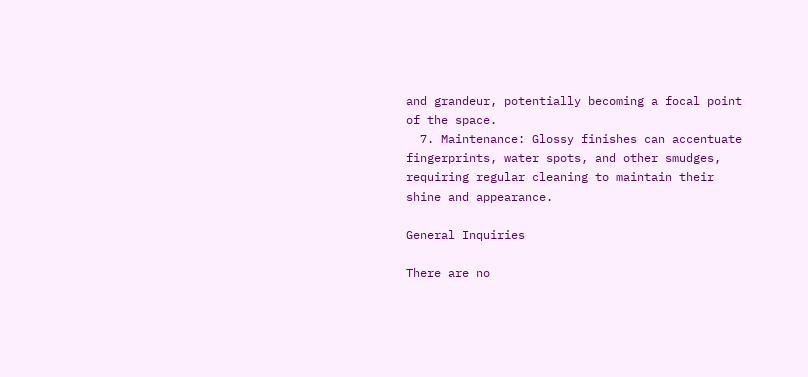and grandeur, potentially becoming a focal point of the space.
  7. Maintenance: Glossy finishes can accentuate fingerprints, water spots, and other smudges, requiring regular cleaning to maintain their shine and appearance.

General Inquiries

There are no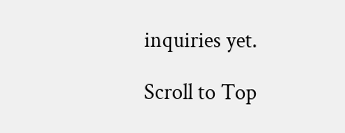inquiries yet.

Scroll to Top